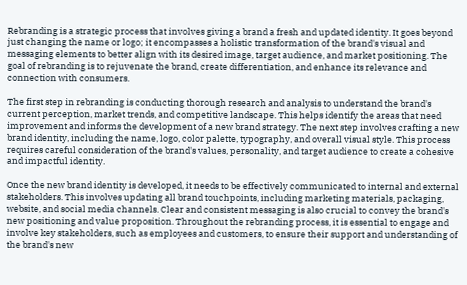Rebranding is a strategic process that involves giving a brand a fresh and updated identity. It goes beyond just changing the name or logo; it encompasses a holistic transformation of the brand's visual and messaging elements to better align with its desired image, target audience, and market positioning. The goal of rebranding is to rejuvenate the brand, create differentiation, and enhance its relevance and connection with consumers.

The first step in rebranding is conducting thorough research and analysis to understand the brand's current perception, market trends, and competitive landscape. This helps identify the areas that need improvement and informs the development of a new brand strategy. The next step involves crafting a new brand identity, including the name, logo, color palette, typography, and overall visual style. This process requires careful consideration of the brand's values, personality, and target audience to create a cohesive and impactful identity.

Once the new brand identity is developed, it needs to be effectively communicated to internal and external stakeholders. This involves updating all brand touchpoints, including marketing materials, packaging, website, and social media channels. Clear and consistent messaging is also crucial to convey the brand's new positioning and value proposition. Throughout the rebranding process, it is essential to engage and involve key stakeholders, such as employees and customers, to ensure their support and understanding of the brand's new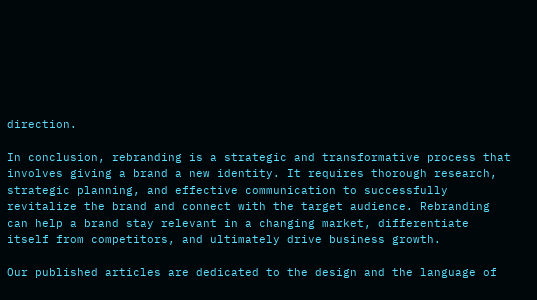direction.

In conclusion, rebranding is a strategic and transformative process that involves giving a brand a new identity. It requires thorough research, strategic planning, and effective communication to successfully revitalize the brand and connect with the target audience. Rebranding can help a brand stay relevant in a changing market, differentiate itself from competitors, and ultimately drive business growth.

Our published articles are dedicated to the design and the language of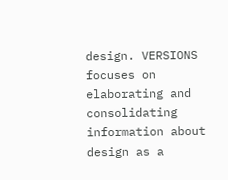design. VERSIONS focuses on elaborating and consolidating information about design as a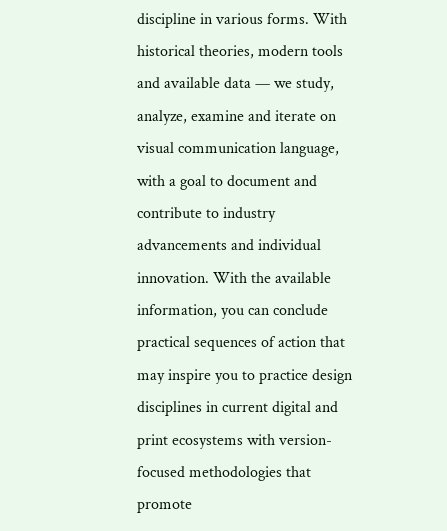discipline in various forms. With historical theories, modern tools and available data — we study, analyze, examine and iterate on visual communication language, with a goal to document and contribute to industry advancements and individual innovation. With the available information, you can conclude practical sequences of action that may inspire you to practice design disciplines in current digital and print ecosystems with version-focused methodologies that promote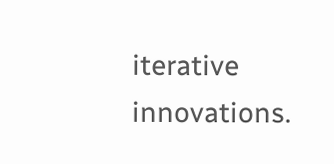iterative innovations.